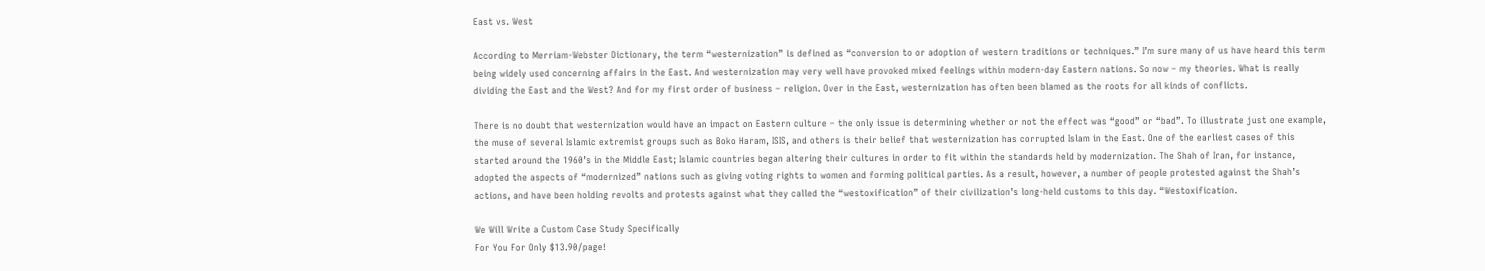East vs. West

According to Merriam-Webster Dictionary, the term “westernization” is defined as “conversion to or adoption of western traditions or techniques.” I’m sure many of us have heard this term being widely used concerning affairs in the East. And westernization may very well have provoked mixed feelings within modern-day Eastern nations. So now – my theories. What is really dividing the East and the West? And for my first order of business – religion. Over in the East, westernization has often been blamed as the roots for all kinds of conflicts.

There is no doubt that westernization would have an impact on Eastern culture – the only issue is determining whether or not the effect was “good” or “bad”. To illustrate just one example, the muse of several Islamic extremist groups such as Boko Haram, ISIS, and others is their belief that westernization has corrupted Islam in the East. One of the earliest cases of this started around the 1960’s in the Middle East; Islamic countries began altering their cultures in order to fit within the standards held by modernization. The Shah of Iran, for instance, adopted the aspects of “modernized” nations such as giving voting rights to women and forming political parties. As a result, however, a number of people protested against the Shah’s actions, and have been holding revolts and protests against what they called the “westoxification” of their civilization’s long-held customs to this day. “Westoxification.

We Will Write a Custom Case Study Specifically
For You For Only $13.90/page!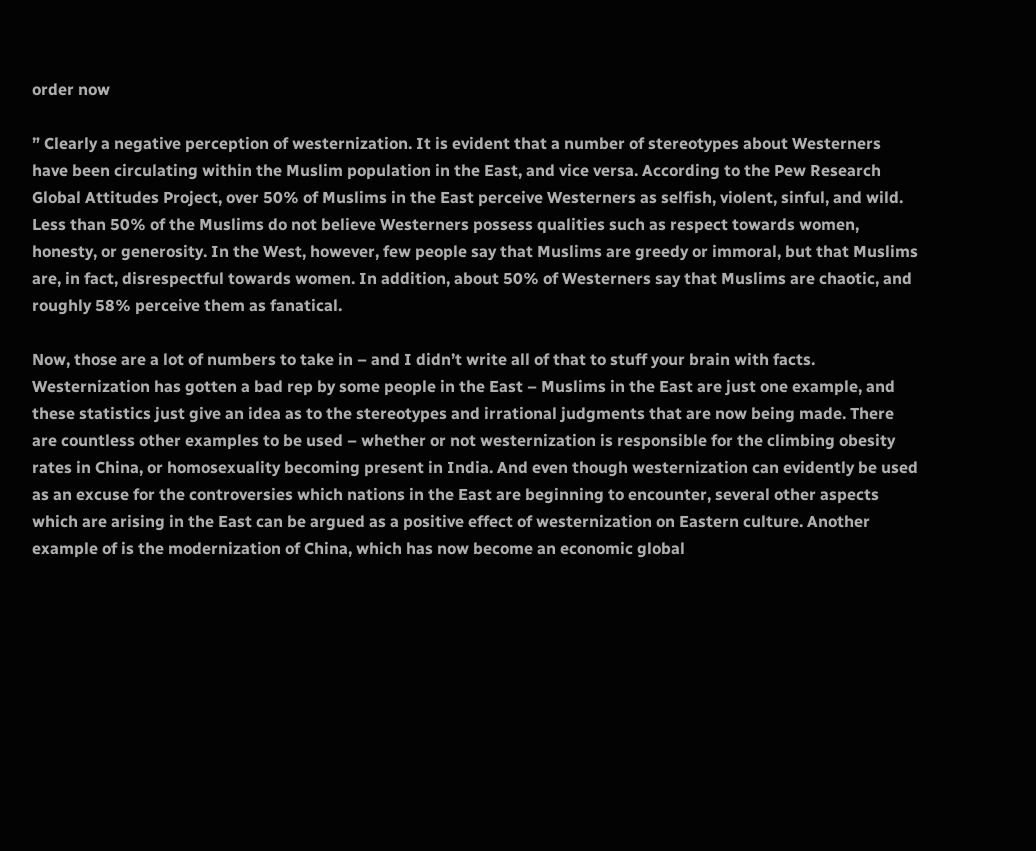order now

” Clearly a negative perception of westernization. It is evident that a number of stereotypes about Westerners have been circulating within the Muslim population in the East, and vice versa. According to the Pew Research Global Attitudes Project, over 50% of Muslims in the East perceive Westerners as selfish, violent, sinful, and wild. Less than 50% of the Muslims do not believe Westerners possess qualities such as respect towards women, honesty, or generosity. In the West, however, few people say that Muslims are greedy or immoral, but that Muslims are, in fact, disrespectful towards women. In addition, about 50% of Westerners say that Muslims are chaotic, and roughly 58% perceive them as fanatical.

Now, those are a lot of numbers to take in – and I didn’t write all of that to stuff your brain with facts. Westernization has gotten a bad rep by some people in the East – Muslims in the East are just one example, and these statistics just give an idea as to the stereotypes and irrational judgments that are now being made. There are countless other examples to be used – whether or not westernization is responsible for the climbing obesity rates in China, or homosexuality becoming present in India. And even though westernization can evidently be used as an excuse for the controversies which nations in the East are beginning to encounter, several other aspects which are arising in the East can be argued as a positive effect of westernization on Eastern culture. Another example of is the modernization of China, which has now become an economic global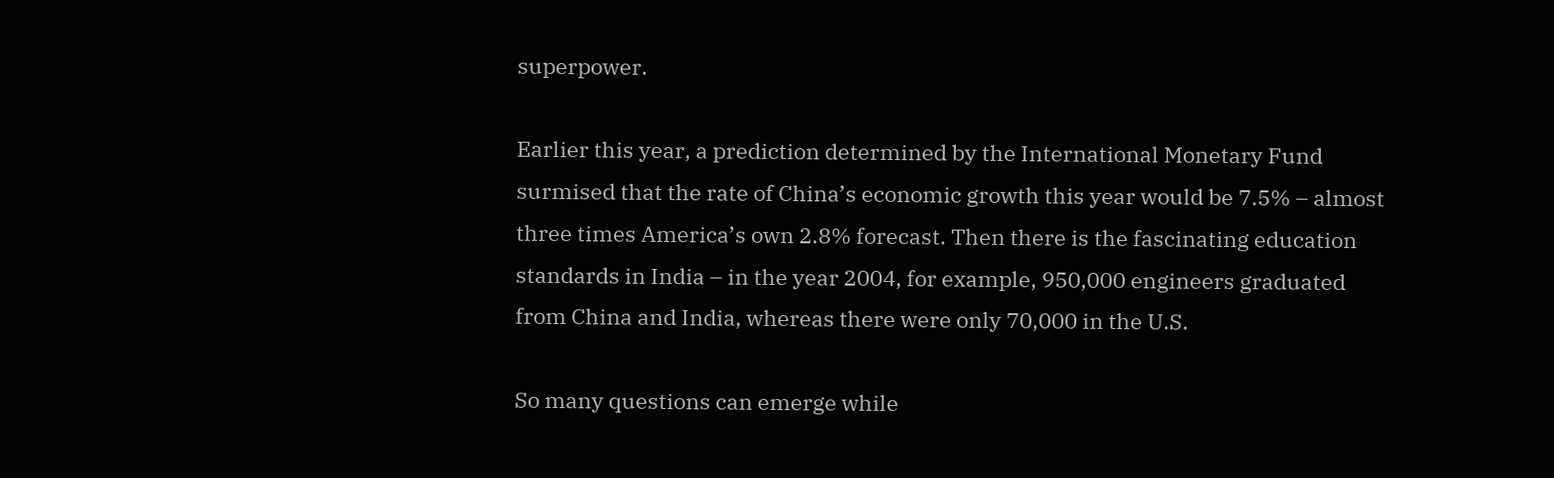superpower.

Earlier this year, a prediction determined by the International Monetary Fund surmised that the rate of China’s economic growth this year would be 7.5% – almost three times America’s own 2.8% forecast. Then there is the fascinating education standards in India – in the year 2004, for example, 950,000 engineers graduated from China and India, whereas there were only 70,000 in the U.S.

So many questions can emerge while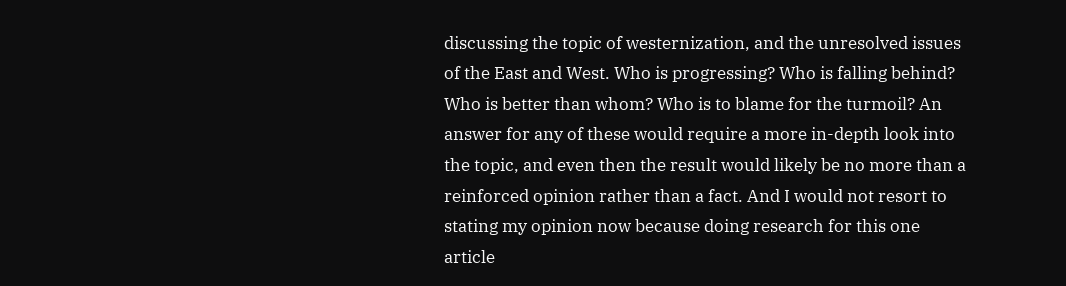discussing the topic of westernization, and the unresolved issues of the East and West. Who is progressing? Who is falling behind? Who is better than whom? Who is to blame for the turmoil? An answer for any of these would require a more in-depth look into the topic, and even then the result would likely be no more than a reinforced opinion rather than a fact. And I would not resort to stating my opinion now because doing research for this one article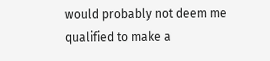would probably not deem me qualified to make a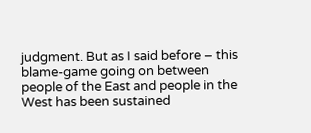judgment. But as I said before – this blame-game going on between people of the East and people in the West has been sustained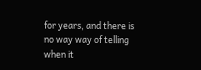for years, and there is no way way of telling when it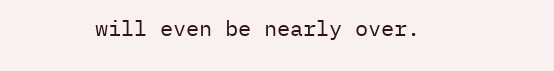will even be nearly over.